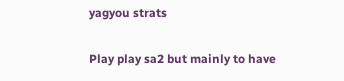yagyou strats

Play play sa2 but mainly to have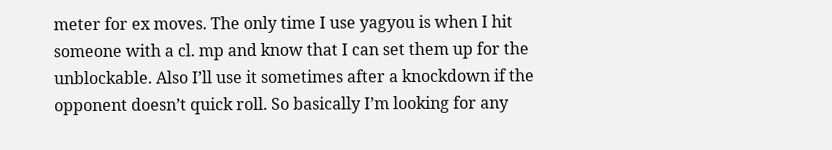meter for ex moves. The only time I use yagyou is when I hit someone with a cl. mp and know that I can set them up for the unblockable. Also I’ll use it sometimes after a knockdown if the opponent doesn’t quick roll. So basically I’m looking for any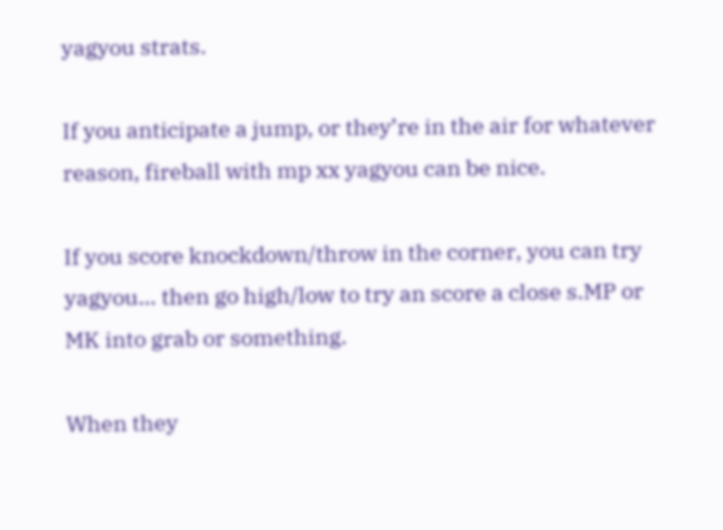yagyou strats.

If you anticipate a jump, or they’re in the air for whatever reason, fireball with mp xx yagyou can be nice.

If you score knockdown/throw in the corner, you can try yagyou… then go high/low to try an score a close s.MP or MK into grab or something.

When they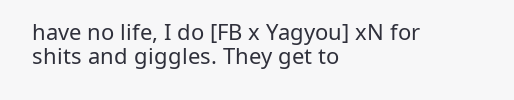have no life, I do [FB x Yagyou] xN for shits and giggles. They get to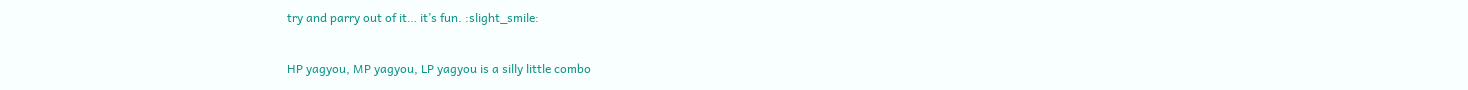try and parry out of it… it’s fun. :slight_smile:

HP yagyou, MP yagyou, LP yagyou is a silly little combo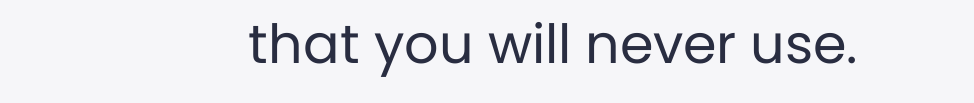that you will never use.